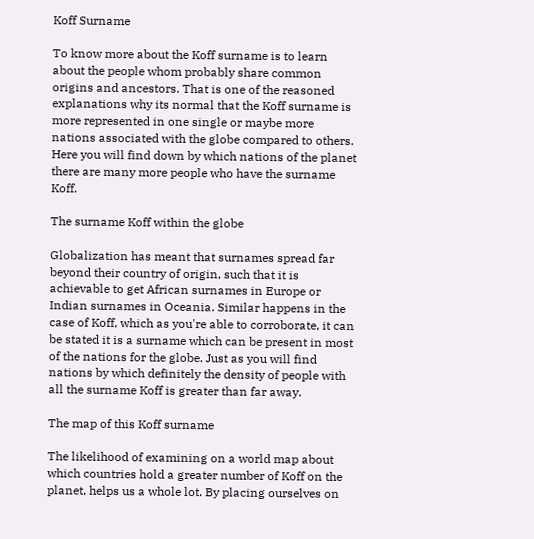Koff Surname

To know more about the Koff surname is to learn about the people whom probably share common origins and ancestors. That is one of the reasoned explanations why its normal that the Koff surname is more represented in one single or maybe more nations associated with the globe compared to others. Here you will find down by which nations of the planet there are many more people who have the surname Koff.

The surname Koff within the globe

Globalization has meant that surnames spread far beyond their country of origin, such that it is achievable to get African surnames in Europe or Indian surnames in Oceania. Similar happens in the case of Koff, which as you're able to corroborate, it can be stated it is a surname which can be present in most of the nations for the globe. Just as you will find nations by which definitely the density of people with all the surname Koff is greater than far away.

The map of this Koff surname

The likelihood of examining on a world map about which countries hold a greater number of Koff on the planet, helps us a whole lot. By placing ourselves on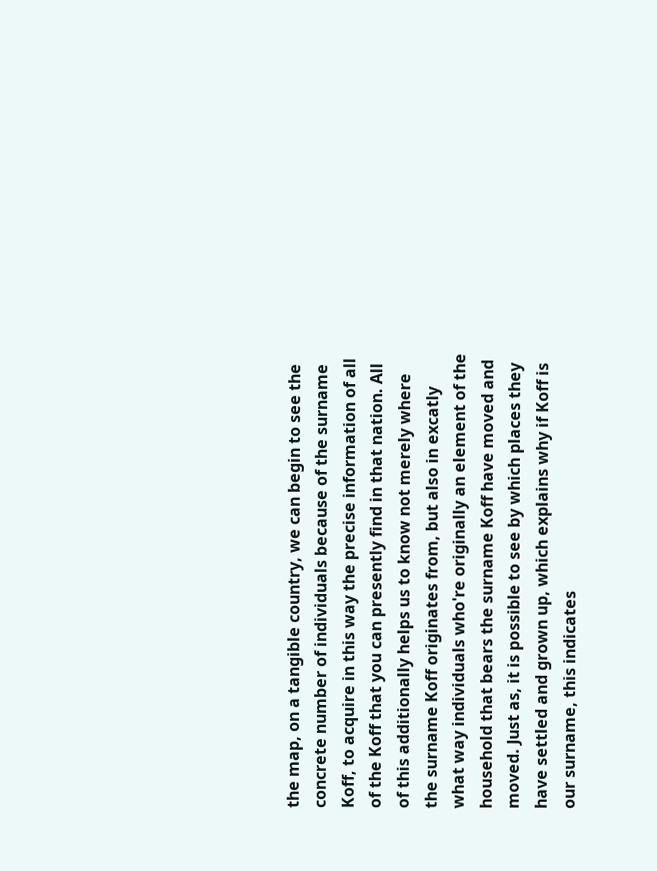the map, on a tangible country, we can begin to see the concrete number of individuals because of the surname Koff, to acquire in this way the precise information of all of the Koff that you can presently find in that nation. All of this additionally helps us to know not merely where the surname Koff originates from, but also in excatly what way individuals who're originally an element of the household that bears the surname Koff have moved and moved. Just as, it is possible to see by which places they have settled and grown up, which explains why if Koff is our surname, this indicates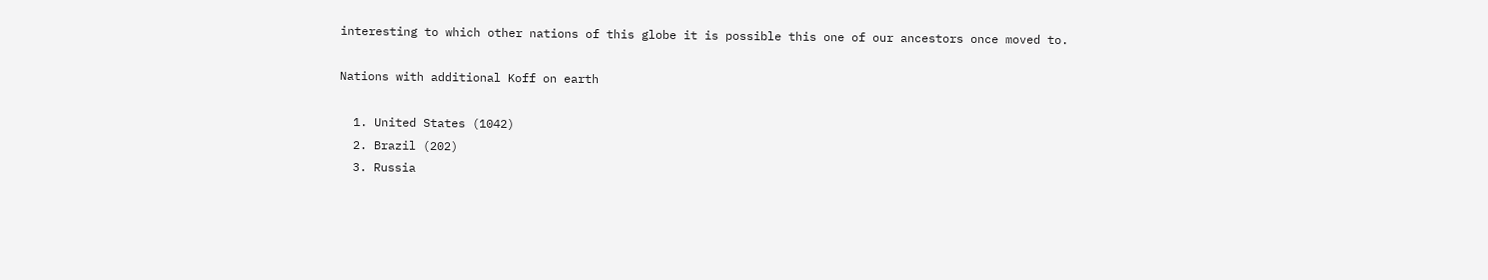interesting to which other nations of this globe it is possible this one of our ancestors once moved to.

Nations with additional Koff on earth

  1. United States (1042)
  2. Brazil (202)
  3. Russia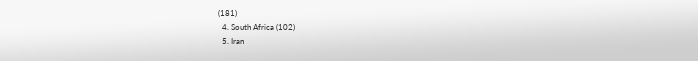(181)
  4. South Africa (102)
  5. Iran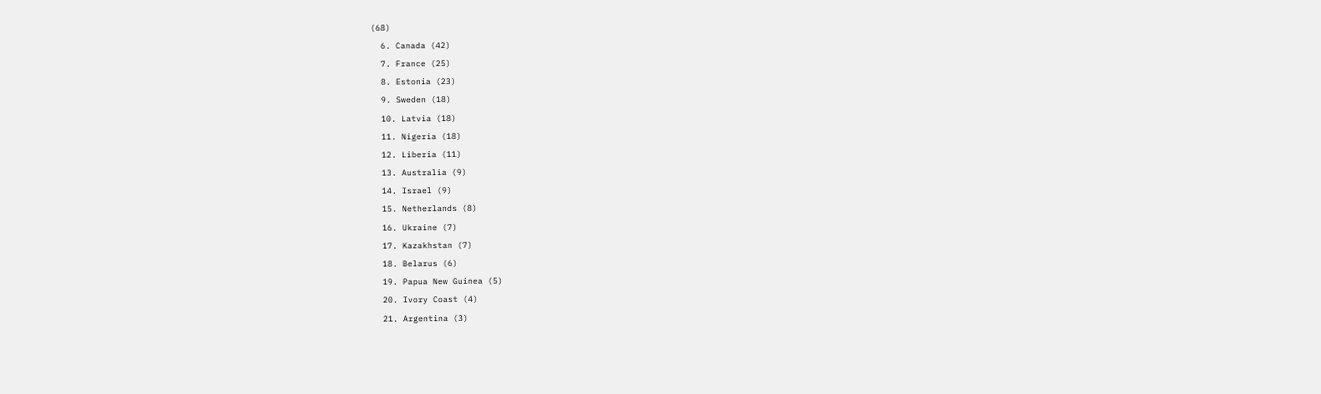(68)
  6. Canada (42)
  7. France (25)
  8. Estonia (23)
  9. Sweden (18)
  10. Latvia (18)
  11. Nigeria (18)
  12. Liberia (11)
  13. Australia (9)
  14. Israel (9)
  15. Netherlands (8)
  16. Ukraine (7)
  17. Kazakhstan (7)
  18. Belarus (6)
  19. Papua New Guinea (5)
  20. Ivory Coast (4)
  21. Argentina (3)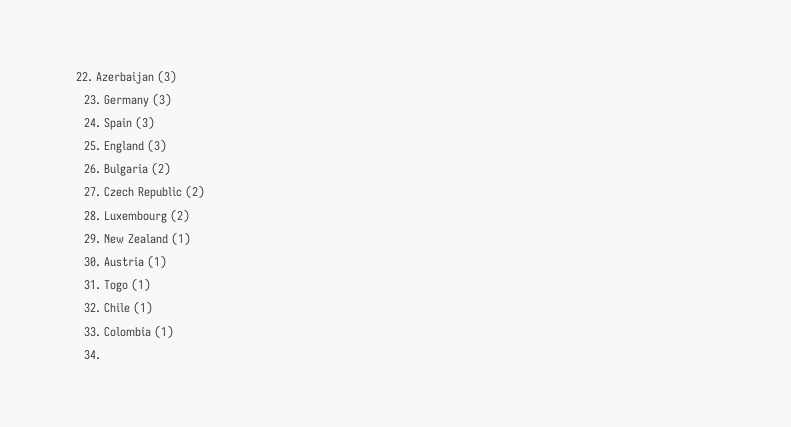22. Azerbaijan (3)
  23. Germany (3)
  24. Spain (3)
  25. England (3)
  26. Bulgaria (2)
  27. Czech Republic (2)
  28. Luxembourg (2)
  29. New Zealand (1)
  30. Austria (1)
  31. Togo (1)
  32. Chile (1)
  33. Colombia (1)
  34.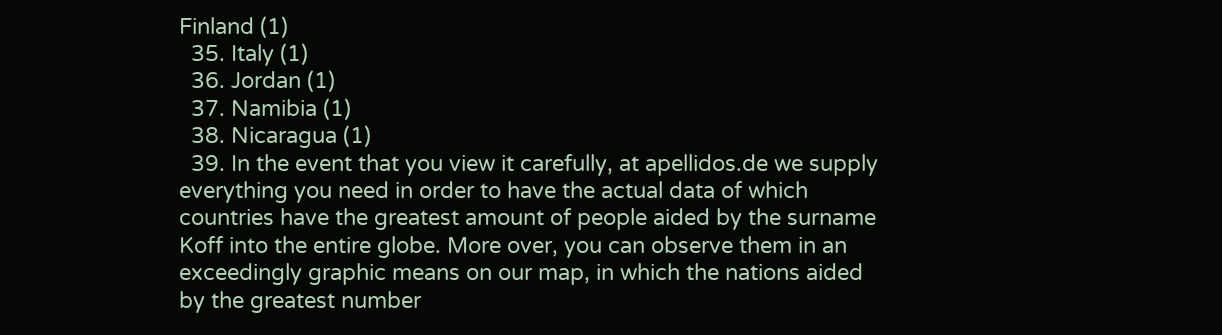Finland (1)
  35. Italy (1)
  36. Jordan (1)
  37. Namibia (1)
  38. Nicaragua (1)
  39. In the event that you view it carefully, at apellidos.de we supply everything you need in order to have the actual data of which countries have the greatest amount of people aided by the surname Koff into the entire globe. More over, you can observe them in an exceedingly graphic means on our map, in which the nations aided by the greatest number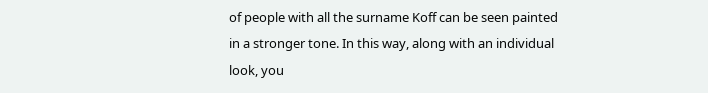of people with all the surname Koff can be seen painted in a stronger tone. In this way, along with an individual look, you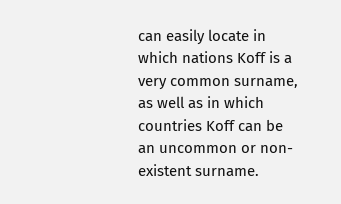can easily locate in which nations Koff is a very common surname, as well as in which countries Koff can be an uncommon or non-existent surname.